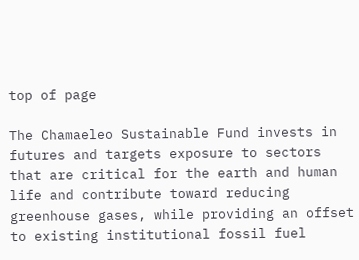top of page

The Chamaeleo Sustainable Fund invests in futures and targets exposure to sectors that are critical for the earth and human life and contribute toward reducing greenhouse gases, while providing an offset to existing institutional fossil fuel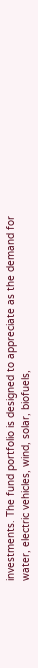investments. The fund portfolio is designed to appreciate as the demand for water, electric vehicles, wind, solar, biofuels,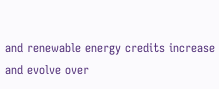and renewable energy credits increase and evolve over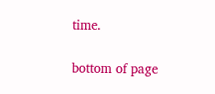time.

bottom of page